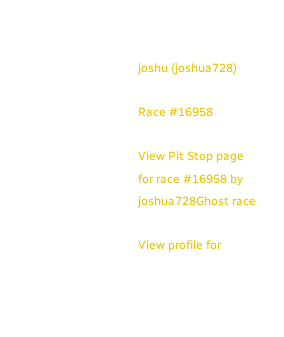joshu (joshua728)

Race #16958

View Pit Stop page for race #16958 by joshua728Ghost race

View profile for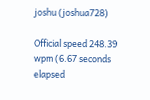joshu (joshua728)

Official speed 248.39 wpm (6.67 seconds elapsed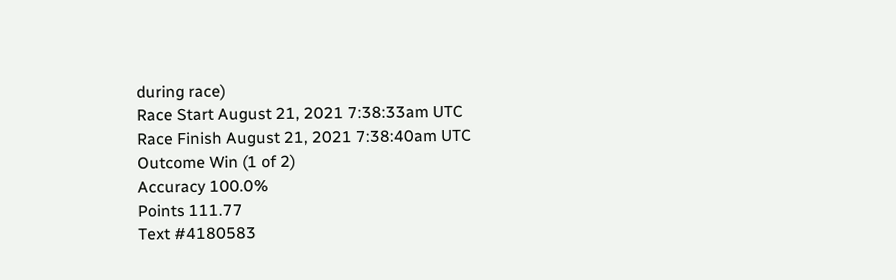during race)
Race Start August 21, 2021 7:38:33am UTC
Race Finish August 21, 2021 7:38:40am UTC
Outcome Win (1 of 2)
Accuracy 100.0%
Points 111.77
Text #4180583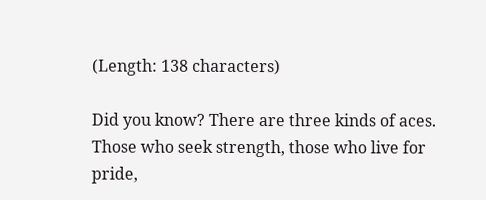(Length: 138 characters)

Did you know? There are three kinds of aces. Those who seek strength, those who live for pride,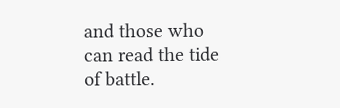and those who can read the tide of battle.